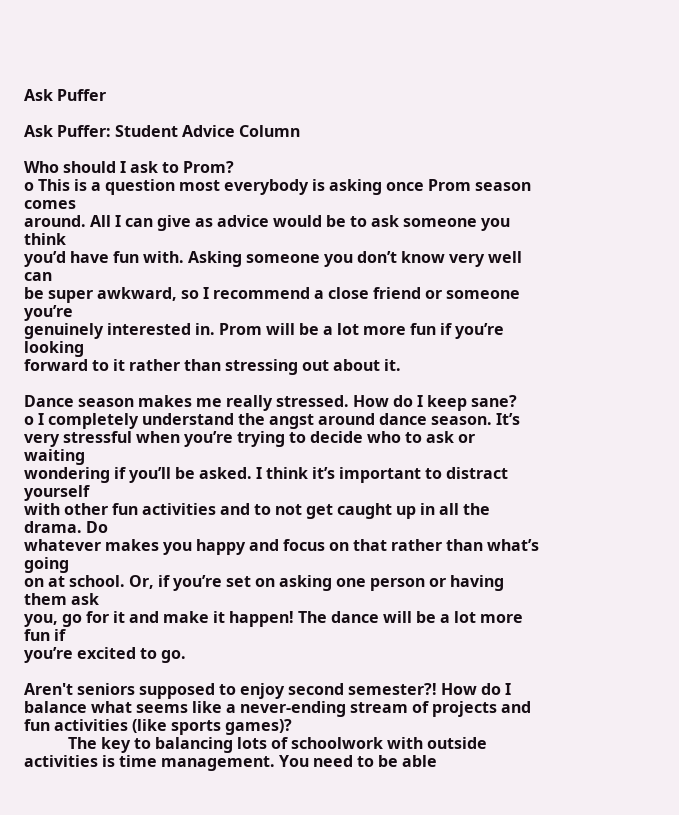Ask Puffer

Ask Puffer: Student Advice Column

Who should I ask to Prom?
o This is a question most everybody is asking once Prom season comes
around. All I can give as advice would be to ask someone you think
you’d have fun with. Asking someone you don’t know very well can
be super awkward, so I recommend a close friend or someone you’re
genuinely interested in. Prom will be a lot more fun if you’re looking
forward to it rather than stressing out about it.

Dance season makes me really stressed. How do I keep sane?
o I completely understand the angst around dance season. It’s
very stressful when you’re trying to decide who to ask or waiting
wondering if you’ll be asked. I think it’s important to distract yourself
with other fun activities and to not get caught up in all the drama. Do
whatever makes you happy and focus on that rather than what’s going
on at school. Or, if you’re set on asking one person or having them ask
you, go for it and make it happen! The dance will be a lot more fun if
you’re excited to go.

Aren't seniors supposed to enjoy second semester?! How do I balance what seems like a never-ending stream of projects and fun activities (like sports games)?
           The key to balancing lots of schoolwork with outside activities is time management. You need to be able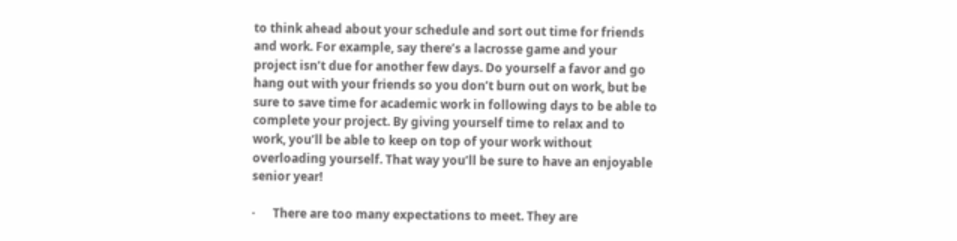to think ahead about your schedule and sort out time for friends and work. For example, say there’s a lacrosse game and your project isn’t due for another few days. Do yourself a favor and go hang out with your friends so you don’t burn out on work, but be sure to save time for academic work in following days to be able to complete your project. By giving yourself time to relax and to work, you’ll be able to keep on top of your work without overloading yourself. That way you’ll be sure to have an enjoyable senior year!

·      There are too many expectations to meet. They are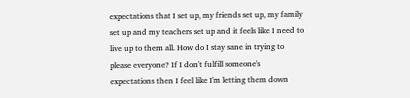expectations that I set up, my friends set up, my family set up and my teachers set up and it feels like I need to live up to them all. How do I stay sane in trying to please everyone? If I don't fulfill someone's expectations then I feel like I'm letting them down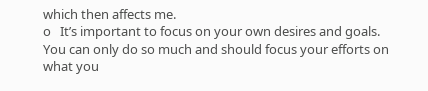which then affects me.
o   It’s important to focus on your own desires and goals.  You can only do so much and should focus your efforts on what you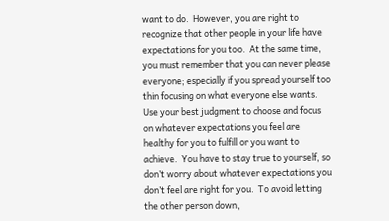want to do.  However, you are right to recognize that other people in your life have expectations for you too.  At the same time, you must remember that you can never please everyone; especially if you spread yourself too thin focusing on what everyone else wants.  Use your best judgment to choose and focus on whatever expectations you feel are healthy for you to fulfill or you want to achieve.  You have to stay true to yourself, so don’t worry about whatever expectations you don’t feel are right for you.  To avoid letting the other person down,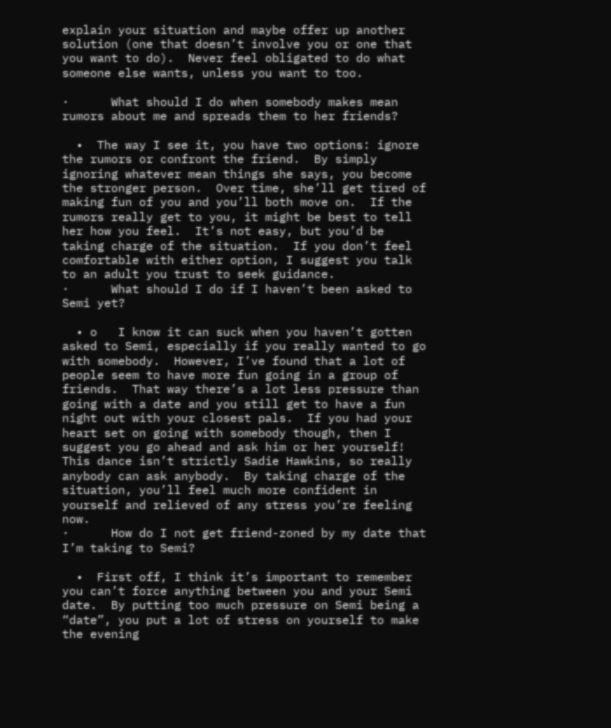explain your situation and maybe offer up another solution (one that doesn’t involve you or one that you want to do).  Never feel obligated to do what someone else wants, unless you want to too.

·      What should I do when somebody makes mean rumors about me and spreads them to her friends?

  •  The way I see it, you have two options: ignore the rumors or confront the friend.  By simply ignoring whatever mean things she says, you become the stronger person.  Over time, she’ll get tired of making fun of you and you’ll both move on.  If the rumors really get to you, it might be best to tell her how you feel.  It’s not easy, but you’d be taking charge of the situation.  If you don’t feel comfortable with either option, I suggest you talk to an adult you trust to seek guidance.
·      What should I do if I haven’t been asked to Semi yet?

  • o   I know it can suck when you haven’t gotten asked to Semi, especially if you really wanted to go with somebody.  However, I’ve found that a lot of people seem to have more fun going in a group of friends.  That way there’s a lot less pressure than going with a date and you still get to have a fun night out with your closest pals.  If you had your heart set on going with somebody though, then I suggest you go ahead and ask him or her yourself! This dance isn’t strictly Sadie Hawkins, so really anybody can ask anybody.  By taking charge of the situation, you’ll feel much more confident in yourself and relieved of any stress you’re feeling now.
·      How do I not get friend-zoned by my date that I’m taking to Semi?

  •  First off, I think it’s important to remember you can’t force anything between you and your Semi date.  By putting too much pressure on Semi being a “date”, you put a lot of stress on yourself to make the evening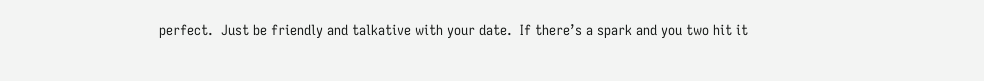perfect.  Just be friendly and talkative with your date.  If there’s a spark and you two hit it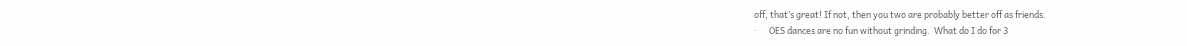off, that’s great! If not, then you two are probably better off as friends.
·      OES dances are no fun without grinding.  What do I do for 3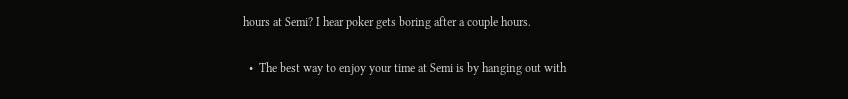hours at Semi? I hear poker gets boring after a couple hours.

  •  The best way to enjoy your time at Semi is by hanging out with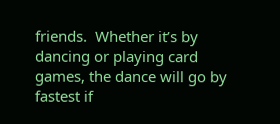friends.  Whether it’s by dancing or playing card games, the dance will go by fastest if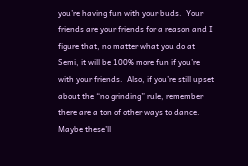you’re having fun with your buds.  Your friends are your friends for a reason and I figure that, no matter what you do at Semi, it will be 100% more fun if you’re with your friends.  Also, if you’re still upset about the “no grinding” rule, remember there are a ton of other ways to dance. Maybe these’ll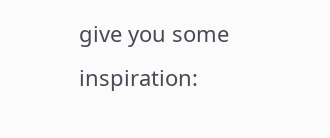give you some inspiration: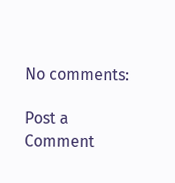No comments:

Post a Comment